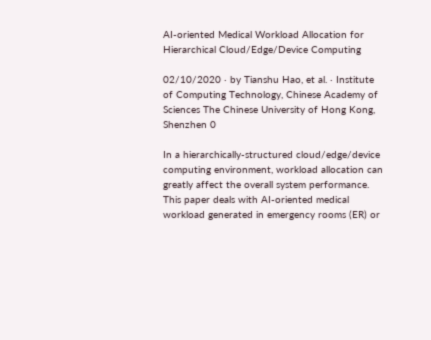AI-oriented Medical Workload Allocation for Hierarchical Cloud/Edge/Device Computing

02/10/2020 ∙ by Tianshu Hao, et al. ∙ Institute of Computing Technology, Chinese Academy of Sciences The Chinese University of Hong Kong, Shenzhen 0

In a hierarchically-structured cloud/edge/device computing environment, workload allocation can greatly affect the overall system performance. This paper deals with AI-oriented medical workload generated in emergency rooms (ER) or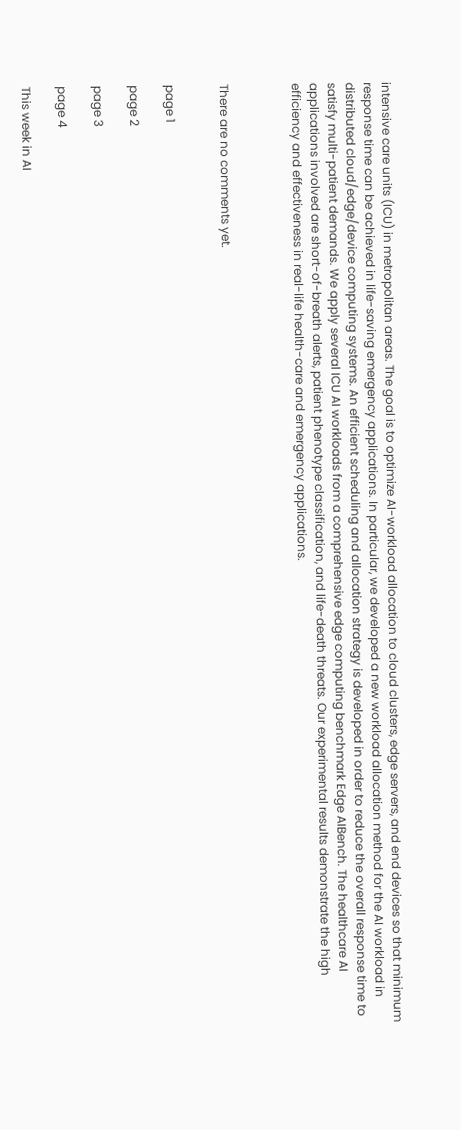intensive care units (ICU) in metropolitan areas. The goal is to optimize AI-workload allocation to cloud clusters, edge servers, and end devices so that minimum response time can be achieved in life-saving emergency applications. In particular, we developed a new workload allocation method for the AI workload in distributed cloud/edge/device computing systems. An efficient scheduling and allocation strategy is developed in order to reduce the overall response time to satisfy multi-patient demands. We apply several ICU AI workloads from a comprehensive edge computing benchmark Edge AIBench. The healthcare AI applications involved are short-of-breath alerts, patient phenotype classification, and life-death threats. Our experimental results demonstrate the high efficiency and effectiveness in real-life health-care and emergency applications.



There are no comments yet.


page 1

page 2

page 3

page 4

This week in AI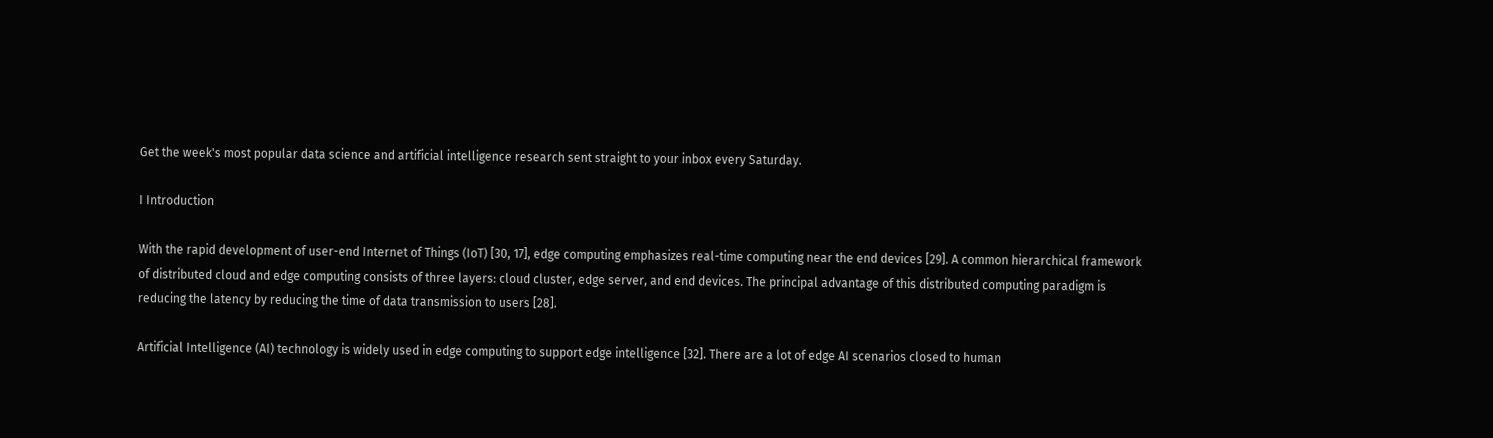Get the week's most popular data science and artificial intelligence research sent straight to your inbox every Saturday.

I Introduction

With the rapid development of user-end Internet of Things (IoT) [30, 17], edge computing emphasizes real-time computing near the end devices [29]. A common hierarchical framework of distributed cloud and edge computing consists of three layers: cloud cluster, edge server, and end devices. The principal advantage of this distributed computing paradigm is reducing the latency by reducing the time of data transmission to users [28].

Artificial Intelligence (AI) technology is widely used in edge computing to support edge intelligence [32]. There are a lot of edge AI scenarios closed to human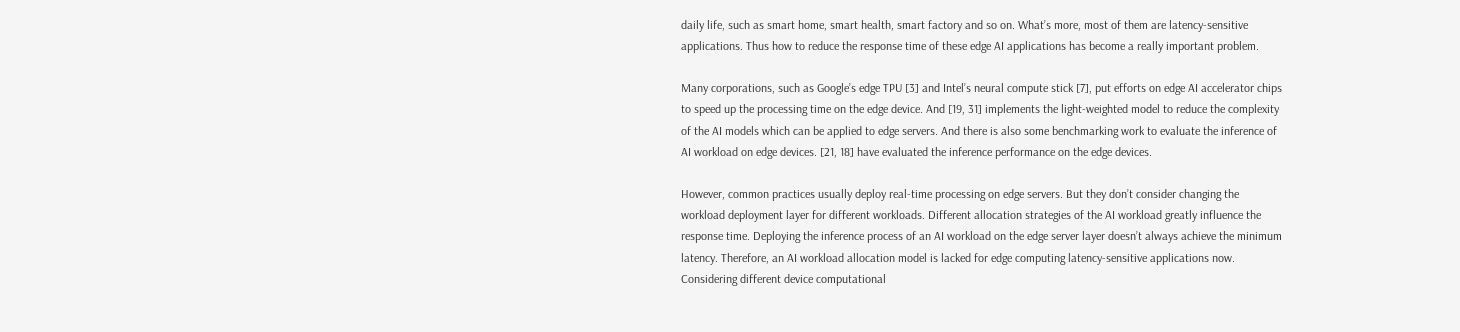daily life, such as smart home, smart health, smart factory and so on. What’s more, most of them are latency-sensitive applications. Thus how to reduce the response time of these edge AI applications has become a really important problem.

Many corporations, such as Google’s edge TPU [3] and Intel’s neural compute stick [7], put efforts on edge AI accelerator chips to speed up the processing time on the edge device. And [19, 31] implements the light-weighted model to reduce the complexity of the AI models which can be applied to edge servers. And there is also some benchmarking work to evaluate the inference of AI workload on edge devices. [21, 18] have evaluated the inference performance on the edge devices.

However, common practices usually deploy real-time processing on edge servers. But they don’t consider changing the workload deployment layer for different workloads. Different allocation strategies of the AI workload greatly influence the response time. Deploying the inference process of an AI workload on the edge server layer doesn’t always achieve the minimum latency. Therefore, an AI workload allocation model is lacked for edge computing latency-sensitive applications now. Considering different device computational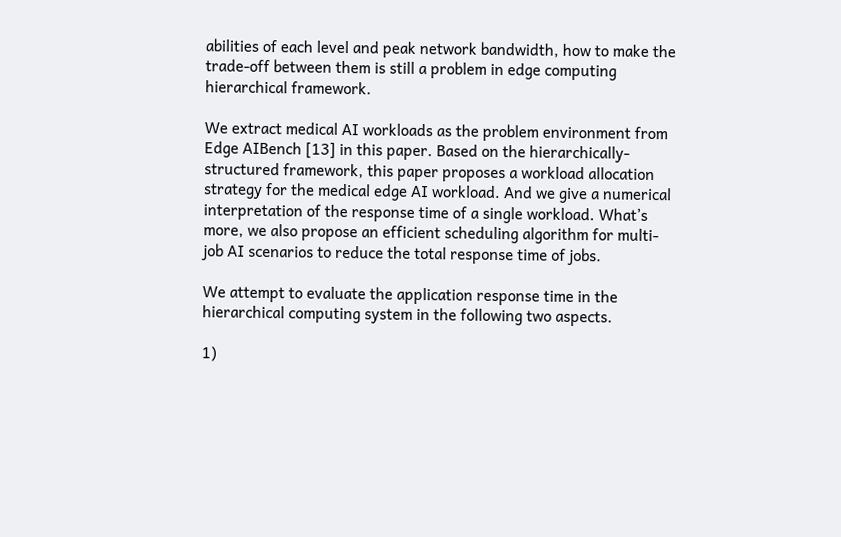abilities of each level and peak network bandwidth, how to make the trade-off between them is still a problem in edge computing hierarchical framework.

We extract medical AI workloads as the problem environment from Edge AIBench [13] in this paper. Based on the hierarchically-structured framework, this paper proposes a workload allocation strategy for the medical edge AI workload. And we give a numerical interpretation of the response time of a single workload. What’s more, we also propose an efficient scheduling algorithm for multi-job AI scenarios to reduce the total response time of jobs.

We attempt to evaluate the application response time in the hierarchical computing system in the following two aspects.

1)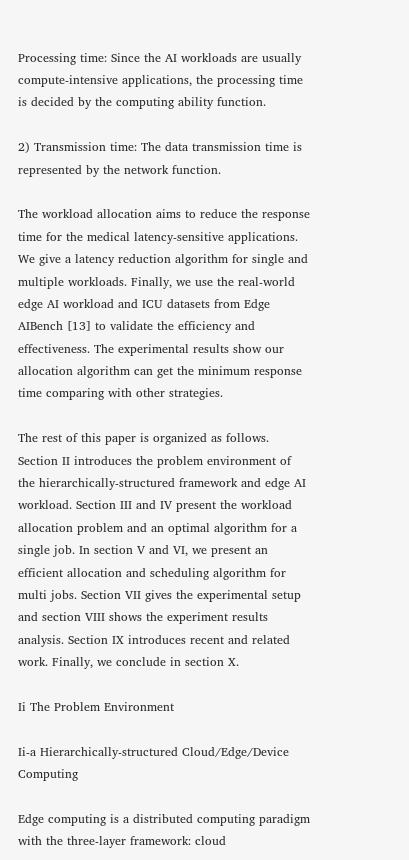Processing time: Since the AI workloads are usually compute-intensive applications, the processing time is decided by the computing ability function.

2) Transmission time: The data transmission time is represented by the network function.

The workload allocation aims to reduce the response time for the medical latency-sensitive applications. We give a latency reduction algorithm for single and multiple workloads. Finally, we use the real-world edge AI workload and ICU datasets from Edge AIBench [13] to validate the efficiency and effectiveness. The experimental results show our allocation algorithm can get the minimum response time comparing with other strategies.

The rest of this paper is organized as follows. Section II introduces the problem environment of the hierarchically-structured framework and edge AI workload. Section III and IV present the workload allocation problem and an optimal algorithm for a single job. In section V and VI, we present an efficient allocation and scheduling algorithm for multi jobs. Section VII gives the experimental setup and section VIII shows the experiment results analysis. Section IX introduces recent and related work. Finally, we conclude in section X.

Ii The Problem Environment

Ii-a Hierarchically-structured Cloud/Edge/Device Computing

Edge computing is a distributed computing paradigm with the three-layer framework: cloud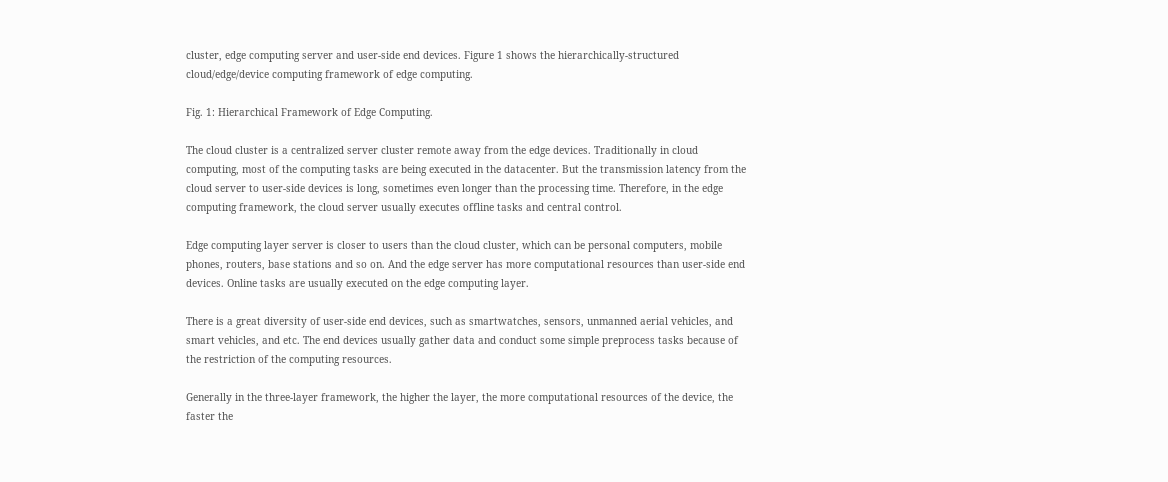cluster, edge computing server and user-side end devices. Figure 1 shows the hierarchically-structured cloud/edge/device computing framework of edge computing.

Fig. 1: Hierarchical Framework of Edge Computing.

The cloud cluster is a centralized server cluster remote away from the edge devices. Traditionally in cloud computing, most of the computing tasks are being executed in the datacenter. But the transmission latency from the cloud server to user-side devices is long, sometimes even longer than the processing time. Therefore, in the edge computing framework, the cloud server usually executes offline tasks and central control.

Edge computing layer server is closer to users than the cloud cluster, which can be personal computers, mobile phones, routers, base stations and so on. And the edge server has more computational resources than user-side end devices. Online tasks are usually executed on the edge computing layer.

There is a great diversity of user-side end devices, such as smartwatches, sensors, unmanned aerial vehicles, and smart vehicles, and etc. The end devices usually gather data and conduct some simple preprocess tasks because of the restriction of the computing resources.

Generally in the three-layer framework, the higher the layer, the more computational resources of the device, the faster the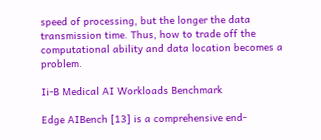speed of processing, but the longer the data transmission time. Thus, how to trade off the computational ability and data location becomes a problem.

Ii-B Medical AI Workloads Benchmark

Edge AIBench [13] is a comprehensive end-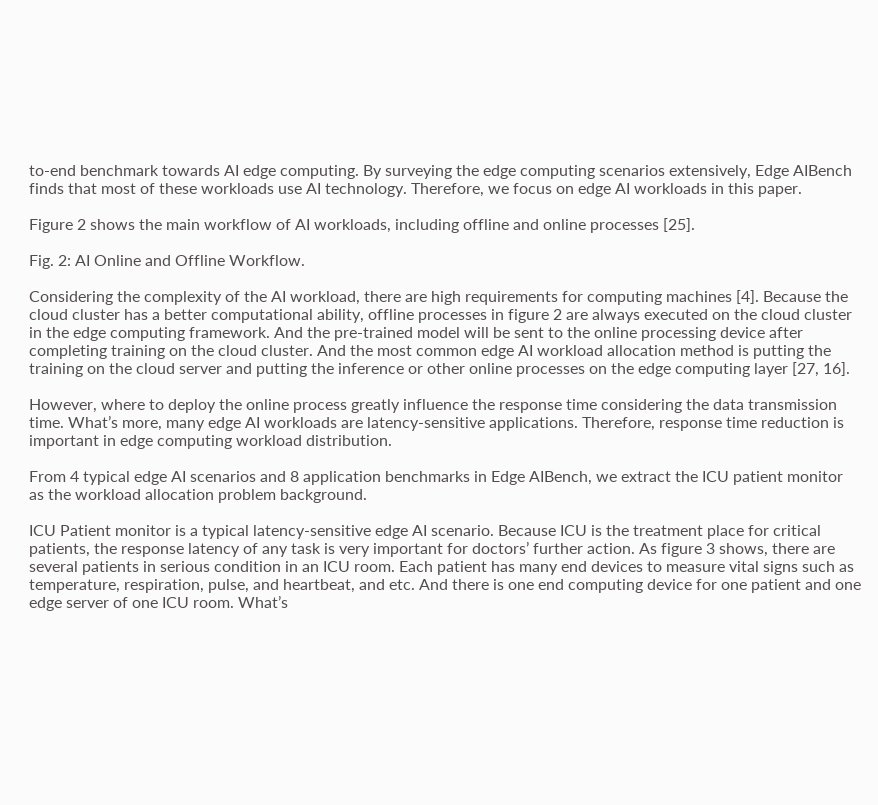to-end benchmark towards AI edge computing. By surveying the edge computing scenarios extensively, Edge AIBench finds that most of these workloads use AI technology. Therefore, we focus on edge AI workloads in this paper.

Figure 2 shows the main workflow of AI workloads, including offline and online processes [25].

Fig. 2: AI Online and Offline Workflow.

Considering the complexity of the AI workload, there are high requirements for computing machines [4]. Because the cloud cluster has a better computational ability, offline processes in figure 2 are always executed on the cloud cluster in the edge computing framework. And the pre-trained model will be sent to the online processing device after completing training on the cloud cluster. And the most common edge AI workload allocation method is putting the training on the cloud server and putting the inference or other online processes on the edge computing layer [27, 16].

However, where to deploy the online process greatly influence the response time considering the data transmission time. What’s more, many edge AI workloads are latency-sensitive applications. Therefore, response time reduction is important in edge computing workload distribution.

From 4 typical edge AI scenarios and 8 application benchmarks in Edge AIBench, we extract the ICU patient monitor as the workload allocation problem background.

ICU Patient monitor is a typical latency-sensitive edge AI scenario. Because ICU is the treatment place for critical patients, the response latency of any task is very important for doctors’ further action. As figure 3 shows, there are several patients in serious condition in an ICU room. Each patient has many end devices to measure vital signs such as temperature, respiration, pulse, and heartbeat, and etc. And there is one end computing device for one patient and one edge server of one ICU room. What’s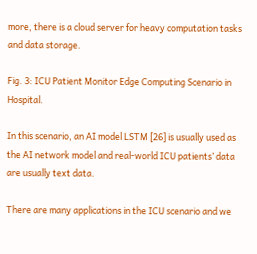more, there is a cloud server for heavy computation tasks and data storage.

Fig. 3: ICU Patient Monitor Edge Computing Scenario in Hospital.

In this scenario, an AI model LSTM [26] is usually used as the AI network model and real-world ICU patients’ data are usually text data.

There are many applications in the ICU scenario and we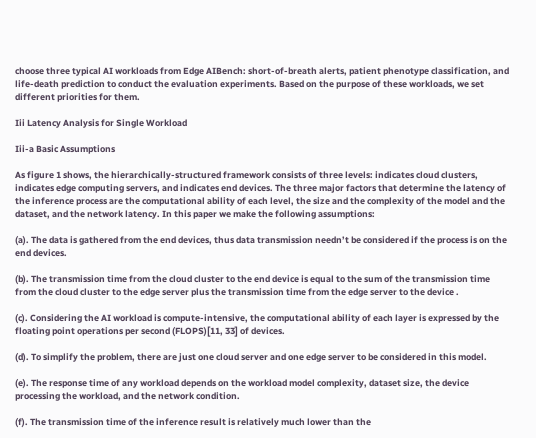choose three typical AI workloads from Edge AIBench: short-of-breath alerts, patient phenotype classification, and life-death prediction to conduct the evaluation experiments. Based on the purpose of these workloads, we set different priorities for them.

Iii Latency Analysis for Single Workload

Iii-a Basic Assumptions

As figure 1 shows, the hierarchically-structured framework consists of three levels: indicates cloud clusters, indicates edge computing servers, and indicates end devices. The three major factors that determine the latency of the inference process are the computational ability of each level, the size and the complexity of the model and the dataset, and the network latency. In this paper we make the following assumptions:

(a). The data is gathered from the end devices, thus data transmission needn’t be considered if the process is on the end devices.

(b). The transmission time from the cloud cluster to the end device is equal to the sum of the transmission time from the cloud cluster to the edge server plus the transmission time from the edge server to the device .

(c). Considering the AI workload is compute-intensive, the computational ability of each layer is expressed by the floating point operations per second (FLOPS)[11, 33] of devices.

(d). To simplify the problem, there are just one cloud server and one edge server to be considered in this model.

(e). The response time of any workload depends on the workload model complexity, dataset size, the device processing the workload, and the network condition.

(f). The transmission time of the inference result is relatively much lower than the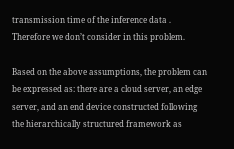transmission time of the inference data . Therefore we don’t consider in this problem.

Based on the above assumptions, the problem can be expressed as: there are a cloud server, an edge server, and an end device constructed following the hierarchically structured framework as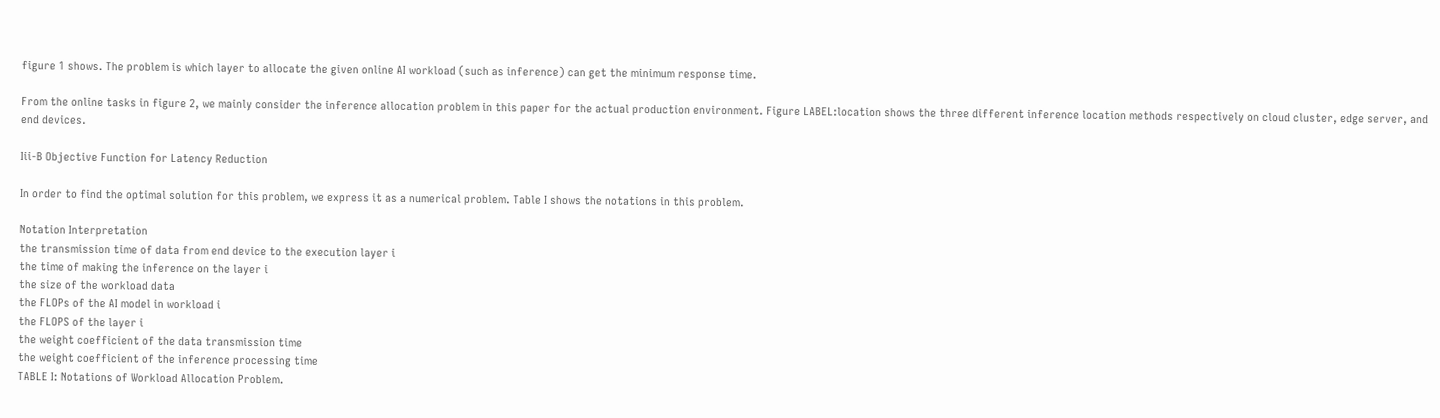figure 1 shows. The problem is which layer to allocate the given online AI workload (such as inference) can get the minimum response time.

From the online tasks in figure 2, we mainly consider the inference allocation problem in this paper for the actual production environment. Figure LABEL:location shows the three different inference location methods respectively on cloud cluster, edge server, and end devices.

Iii-B Objective Function for Latency Reduction

In order to find the optimal solution for this problem, we express it as a numerical problem. Table I shows the notations in this problem.

Notation Interpretation
the transmission time of data from end device to the execution layer i
the time of making the inference on the layer i
the size of the workload data
the FLOPs of the AI model in workload i
the FLOPS of the layer i
the weight coefficient of the data transmission time
the weight coefficient of the inference processing time
TABLE I: Notations of Workload Allocation Problem.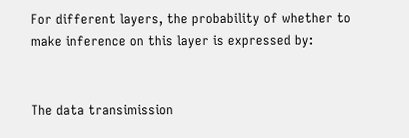For different layers, the probability of whether to make inference on this layer is expressed by:


The data transimission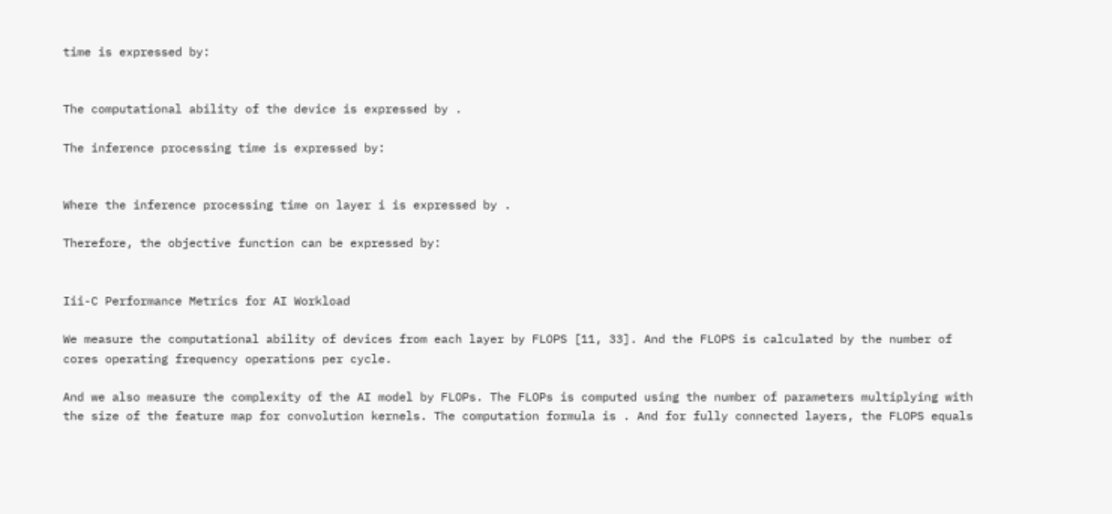time is expressed by:


The computational ability of the device is expressed by .

The inference processing time is expressed by:


Where the inference processing time on layer i is expressed by .

Therefore, the objective function can be expressed by:


Iii-C Performance Metrics for AI Workload

We measure the computational ability of devices from each layer by FLOPS [11, 33]. And the FLOPS is calculated by the number of cores operating frequency operations per cycle.

And we also measure the complexity of the AI model by FLOPs. The FLOPs is computed using the number of parameters multiplying with the size of the feature map for convolution kernels. The computation formula is . And for fully connected layers, the FLOPS equals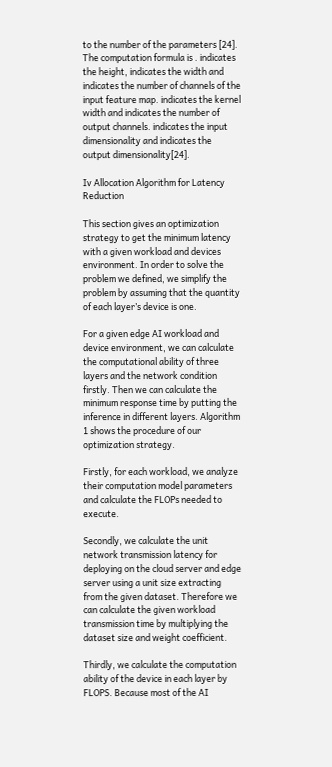to the number of the parameters [24]. The computation formula is . indicates the height, indicates the width and indicates the number of channels of the input feature map. indicates the kernel width and indicates the number of output channels. indicates the input dimensionality and indicates the output dimensionality[24].

Iv Allocation Algorithm for Latency Reduction

This section gives an optimization strategy to get the minimum latency with a given workload and devices environment. In order to solve the problem we defined, we simplify the problem by assuming that the quantity of each layer’s device is one.

For a given edge AI workload and device environment, we can calculate the computational ability of three layers and the network condition firstly. Then we can calculate the minimum response time by putting the inference in different layers. Algorithm 1 shows the procedure of our optimization strategy.

Firstly, for each workload, we analyze their computation model parameters and calculate the FLOPs needed to execute.

Secondly, we calculate the unit network transmission latency for deploying on the cloud server and edge server using a unit size extracting from the given dataset. Therefore we can calculate the given workload transmission time by multiplying the dataset size and weight coefficient.

Thirdly, we calculate the computation ability of the device in each layer by FLOPS. Because most of the AI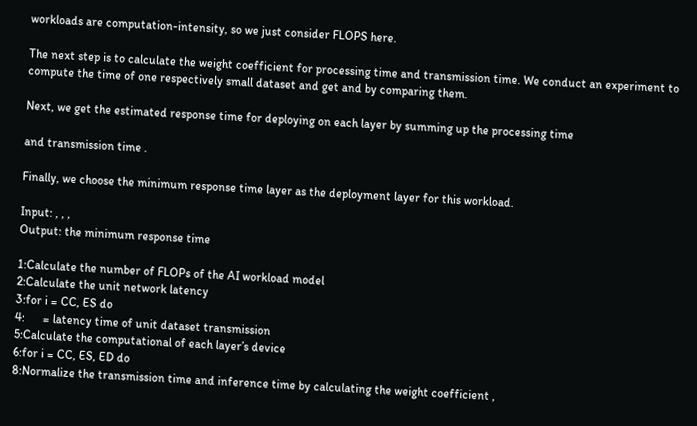workloads are computation-intensity, so we just consider FLOPS here.

The next step is to calculate the weight coefficient for processing time and transmission time. We conduct an experiment to compute the time of one respectively small dataset and get and by comparing them.

Next, we get the estimated response time for deploying on each layer by summing up the processing time

and transmission time .

Finally, we choose the minimum response time layer as the deployment layer for this workload.

Input: , , ,
Output: the minimum response time

1:Calculate the number of FLOPs of the AI workload model
2:Calculate the unit network latency
3:for i = CC, ES do
4:      = latency time of unit dataset transmission
5:Calculate the computational of each layer’s device
6:for i = CC, ES, ED do
8:Normalize the transmission time and inference time by calculating the weight coefficient ,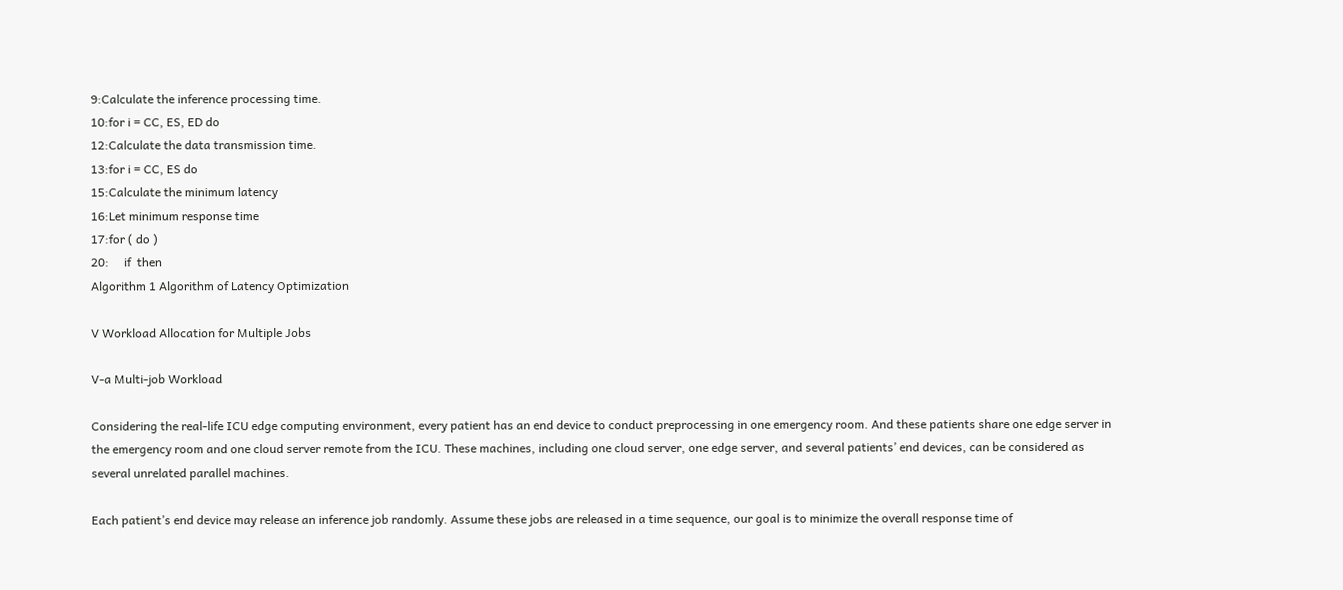9:Calculate the inference processing time.
10:for i = CC, ES, ED do
12:Calculate the data transmission time.
13:for i = CC, ES do
15:Calculate the minimum latency
16:Let minimum response time
17:for ( do )
20:     if  then
Algorithm 1 Algorithm of Latency Optimization

V Workload Allocation for Multiple Jobs

V-a Multi-job Workload

Considering the real-life ICU edge computing environment, every patient has an end device to conduct preprocessing in one emergency room. And these patients share one edge server in the emergency room and one cloud server remote from the ICU. These machines, including one cloud server, one edge server, and several patients’ end devices, can be considered as several unrelated parallel machines.

Each patient’s end device may release an inference job randomly. Assume these jobs are released in a time sequence, our goal is to minimize the overall response time of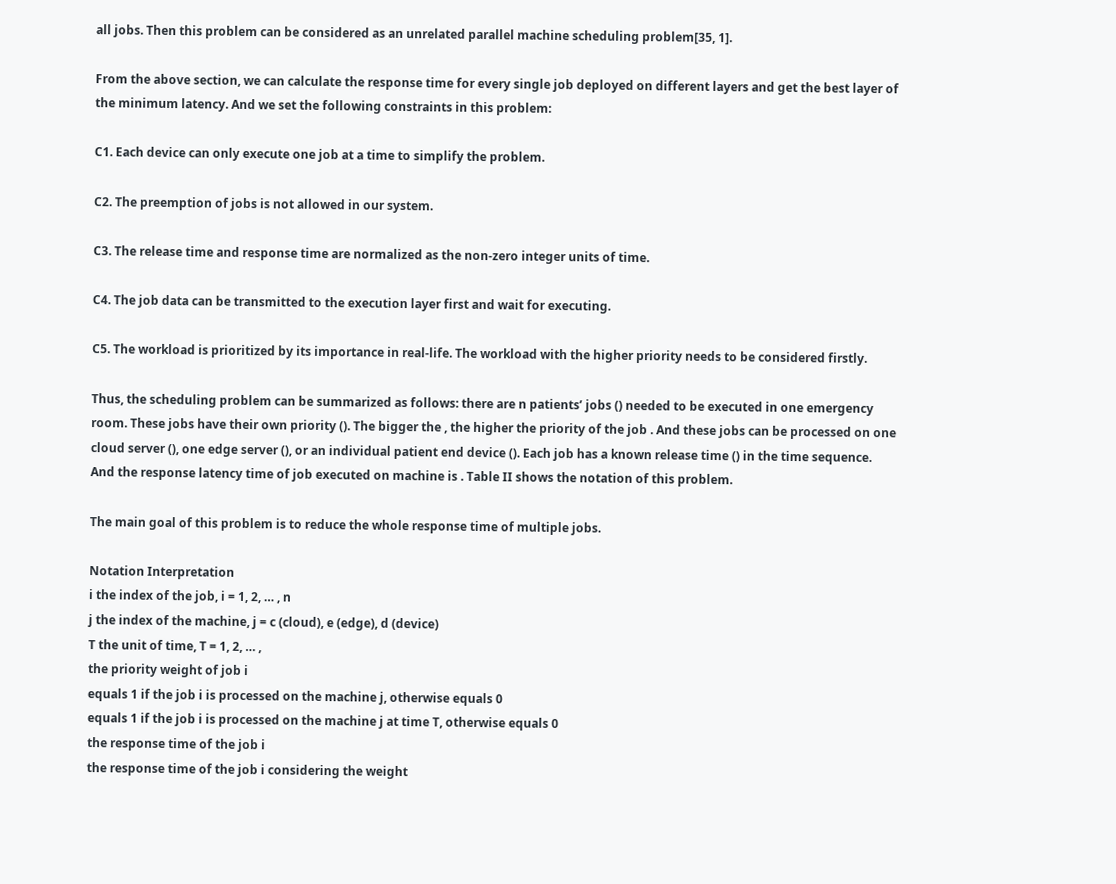all jobs. Then this problem can be considered as an unrelated parallel machine scheduling problem[35, 1].

From the above section, we can calculate the response time for every single job deployed on different layers and get the best layer of the minimum latency. And we set the following constraints in this problem:

C1. Each device can only execute one job at a time to simplify the problem.

C2. The preemption of jobs is not allowed in our system.

C3. The release time and response time are normalized as the non-zero integer units of time.

C4. The job data can be transmitted to the execution layer first and wait for executing.

C5. The workload is prioritized by its importance in real-life. The workload with the higher priority needs to be considered firstly.

Thus, the scheduling problem can be summarized as follows: there are n patients’ jobs () needed to be executed in one emergency room. These jobs have their own priority (). The bigger the , the higher the priority of the job . And these jobs can be processed on one cloud server (), one edge server (), or an individual patient end device (). Each job has a known release time () in the time sequence. And the response latency time of job executed on machine is . Table II shows the notation of this problem.

The main goal of this problem is to reduce the whole response time of multiple jobs.

Notation Interpretation
i the index of the job, i = 1, 2, … , n
j the index of the machine, j = c (cloud), e (edge), d (device)
T the unit of time, T = 1, 2, … ,
the priority weight of job i
equals 1 if the job i is processed on the machine j, otherwise equals 0
equals 1 if the job i is processed on the machine j at time T, otherwise equals 0
the response time of the job i
the response time of the job i considering the weight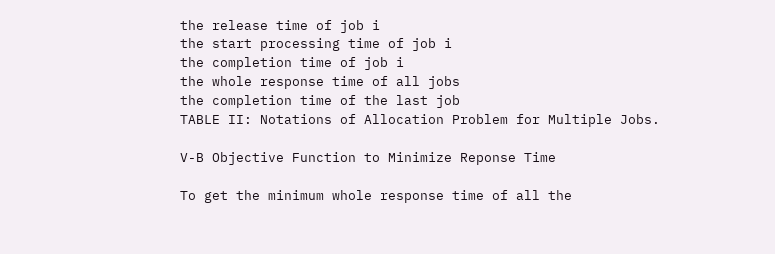the release time of job i
the start processing time of job i
the completion time of job i
the whole response time of all jobs
the completion time of the last job
TABLE II: Notations of Allocation Problem for Multiple Jobs.

V-B Objective Function to Minimize Reponse Time

To get the minimum whole response time of all the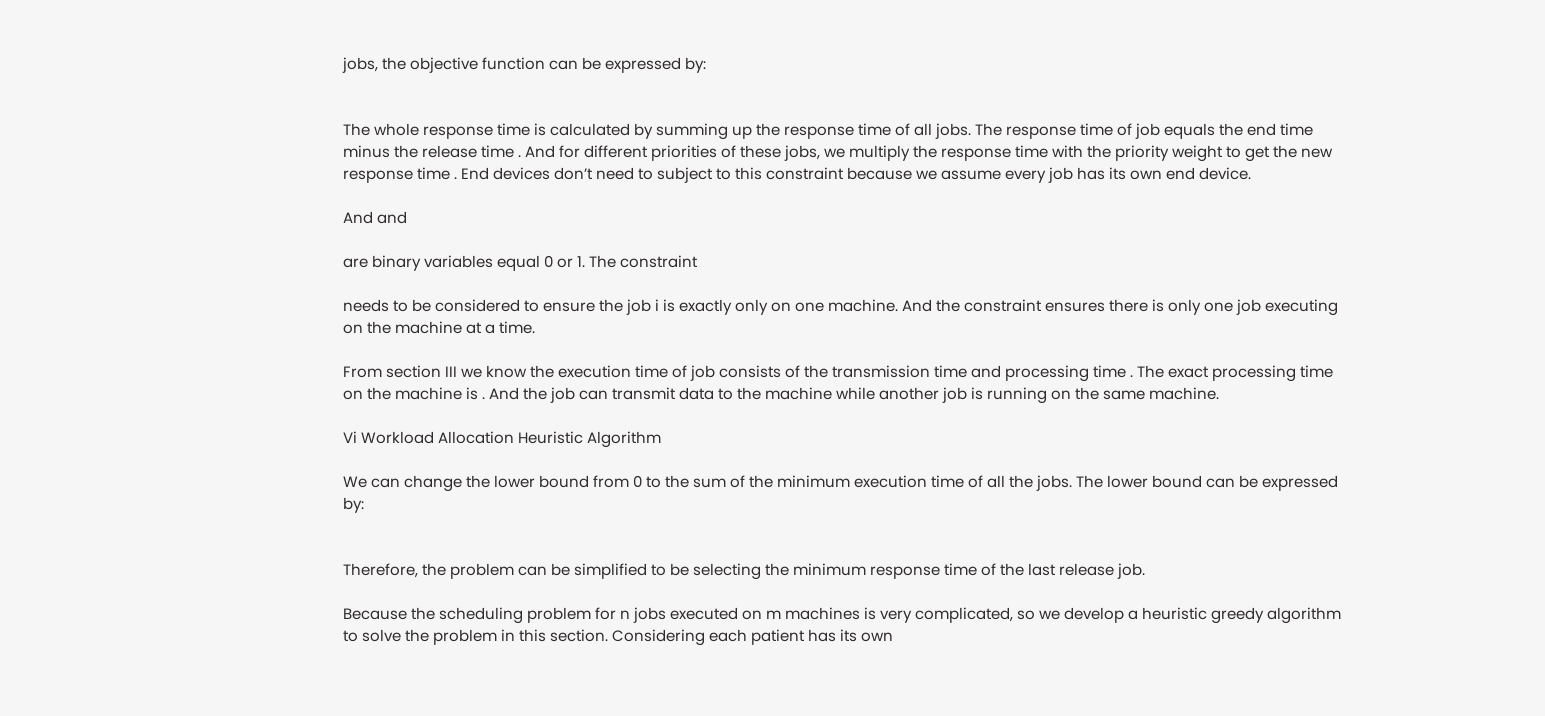jobs, the objective function can be expressed by:


The whole response time is calculated by summing up the response time of all jobs. The response time of job equals the end time minus the release time . And for different priorities of these jobs, we multiply the response time with the priority weight to get the new response time . End devices don’t need to subject to this constraint because we assume every job has its own end device.

And and

are binary variables equal 0 or 1. The constraint

needs to be considered to ensure the job i is exactly only on one machine. And the constraint ensures there is only one job executing on the machine at a time.

From section III we know the execution time of job consists of the transmission time and processing time . The exact processing time on the machine is . And the job can transmit data to the machine while another job is running on the same machine.

Vi Workload Allocation Heuristic Algorithm

We can change the lower bound from 0 to the sum of the minimum execution time of all the jobs. The lower bound can be expressed by:


Therefore, the problem can be simplified to be selecting the minimum response time of the last release job.

Because the scheduling problem for n jobs executed on m machines is very complicated, so we develop a heuristic greedy algorithm to solve the problem in this section. Considering each patient has its own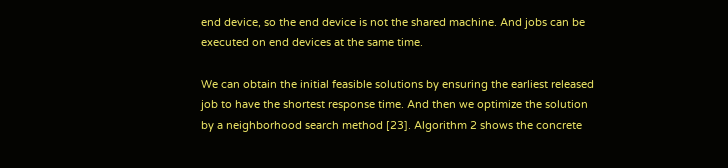end device, so the end device is not the shared machine. And jobs can be executed on end devices at the same time.

We can obtain the initial feasible solutions by ensuring the earliest released job to have the shortest response time. And then we optimize the solution by a neighborhood search method [23]. Algorithm 2 shows the concrete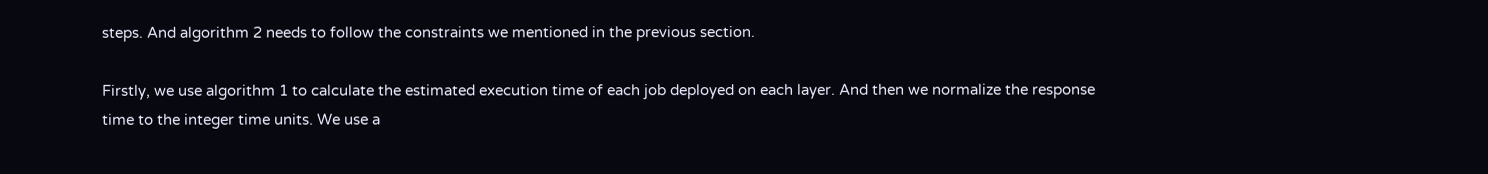steps. And algorithm 2 needs to follow the constraints we mentioned in the previous section.

Firstly, we use algorithm 1 to calculate the estimated execution time of each job deployed on each layer. And then we normalize the response time to the integer time units. We use a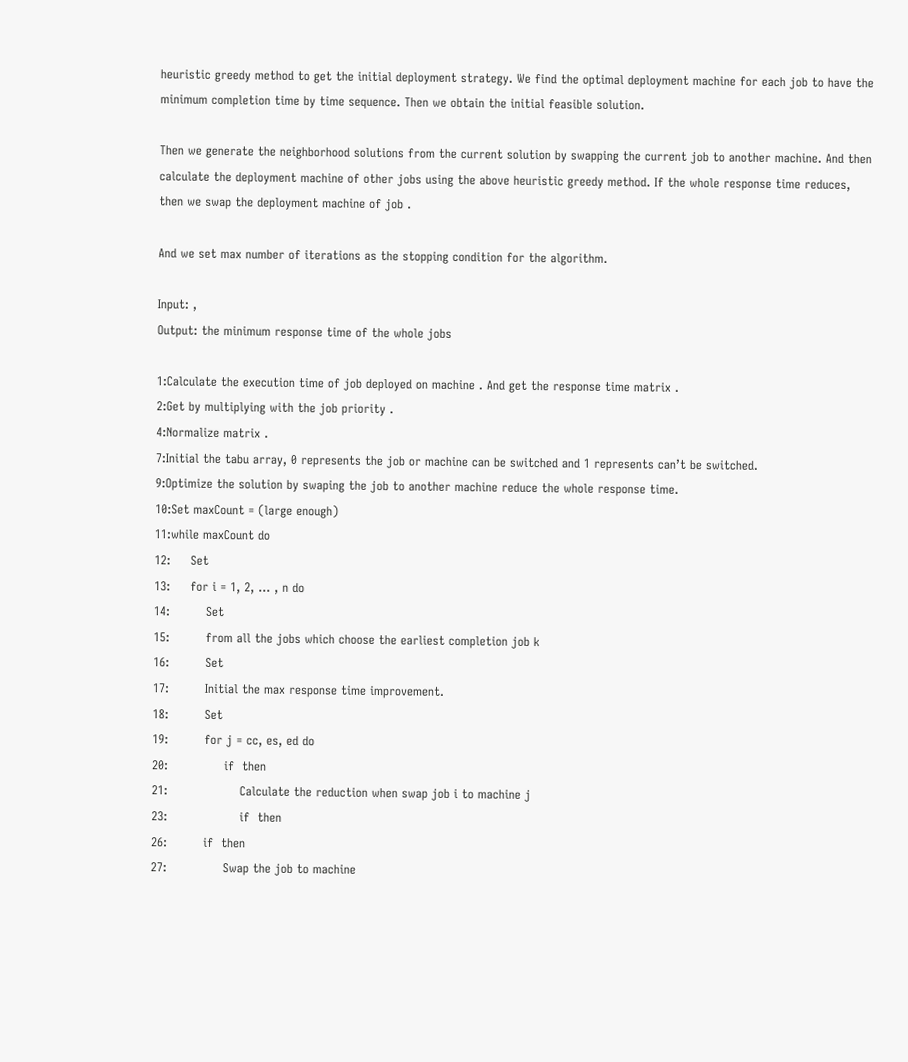heuristic greedy method to get the initial deployment strategy. We find the optimal deployment machine for each job to have the minimum completion time by time sequence. Then we obtain the initial feasible solution.

Then we generate the neighborhood solutions from the current solution by swapping the current job to another machine. And then calculate the deployment machine of other jobs using the above heuristic greedy method. If the whole response time reduces, then we swap the deployment machine of job .

And we set max number of iterations as the stopping condition for the algorithm.

Input: ,
Output: the minimum response time of the whole jobs

1:Calculate the execution time of job deployed on machine . And get the response time matrix .
2:Get by multiplying with the job priority .
4:Normalize matrix .
7:Initial the tabu array, 0 represents the job or machine can be switched and 1 represents can’t be switched.
9:Optimize the solution by swaping the job to another machine reduce the whole response time.
10:Set maxCount = (large enough)
11:while maxCount do
12:     Set
13:     for i = 1, 2, … , n do
14:         Set
15:         from all the jobs which choose the earliest completion job k
16:         Set
17:         Initial the max response time improvement.
18:         Set
19:         for j = cc, es, ed do
20:              if  then
21:                  Calculate the reduction when swap job i to machine j
23:                  if  then
26:         if  then
27:              Swap the job to machine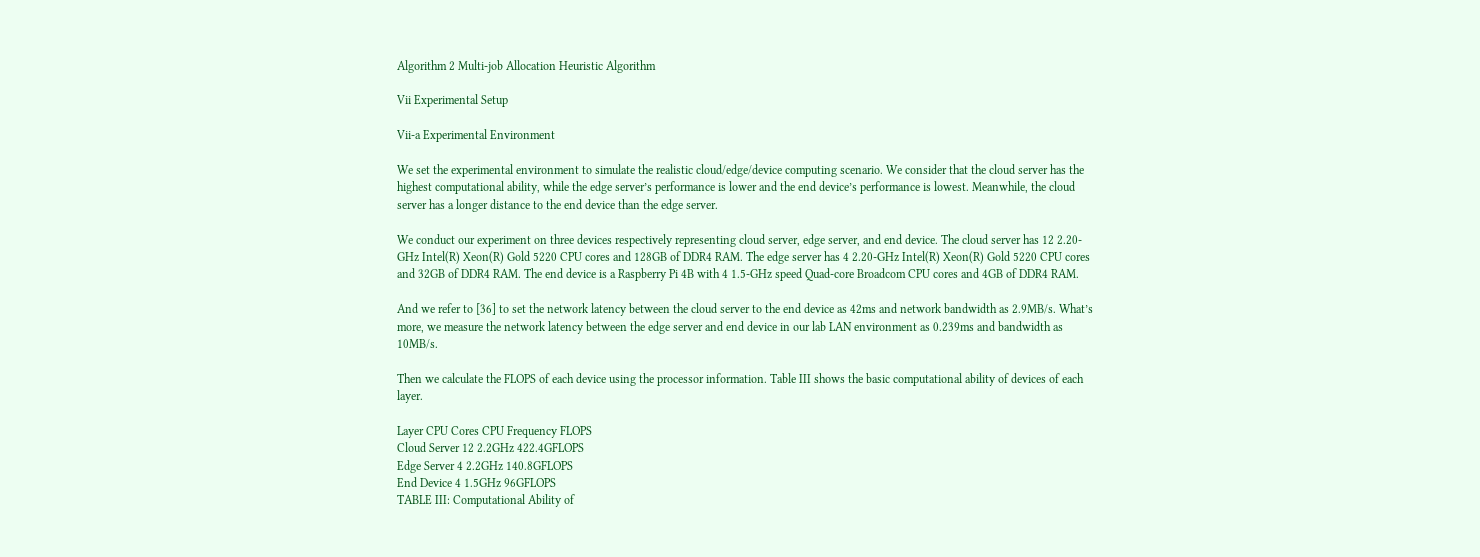Algorithm 2 Multi-job Allocation Heuristic Algorithm

Vii Experimental Setup

Vii-a Experimental Environment

We set the experimental environment to simulate the realistic cloud/edge/device computing scenario. We consider that the cloud server has the highest computational ability, while the edge server’s performance is lower and the end device’s performance is lowest. Meanwhile, the cloud server has a longer distance to the end device than the edge server.

We conduct our experiment on three devices respectively representing cloud server, edge server, and end device. The cloud server has 12 2.20-GHz Intel(R) Xeon(R) Gold 5220 CPU cores and 128GB of DDR4 RAM. The edge server has 4 2.20-GHz Intel(R) Xeon(R) Gold 5220 CPU cores and 32GB of DDR4 RAM. The end device is a Raspberry Pi 4B with 4 1.5-GHz speed Quad-core Broadcom CPU cores and 4GB of DDR4 RAM.

And we refer to [36] to set the network latency between the cloud server to the end device as 42ms and network bandwidth as 2.9MB/s. What’s more, we measure the network latency between the edge server and end device in our lab LAN environment as 0.239ms and bandwidth as 10MB/s.

Then we calculate the FLOPS of each device using the processor information. Table III shows the basic computational ability of devices of each layer.

Layer CPU Cores CPU Frequency FLOPS
Cloud Server 12 2.2GHz 422.4GFLOPS
Edge Server 4 2.2GHz 140.8GFLOPS
End Device 4 1.5GHz 96GFLOPS
TABLE III: Computational Ability of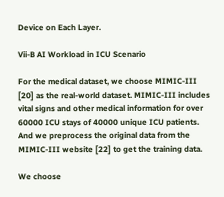Device on Each Layer.

Vii-B AI Workload in ICU Scenario

For the medical dataset, we choose MIMIC-III [20] as the real-world dataset. MIMIC-III includes vital signs and other medical information for over 60000 ICU stays of 40000 unique ICU patients. And we preprocess the original data from the MIMIC-III website [22] to get the training data.

We choose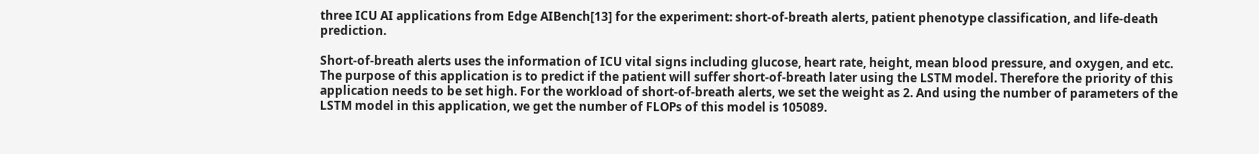three ICU AI applications from Edge AIBench[13] for the experiment: short-of-breath alerts, patient phenotype classification, and life-death prediction.

Short-of-breath alerts uses the information of ICU vital signs including glucose, heart rate, height, mean blood pressure, and oxygen, and etc. The purpose of this application is to predict if the patient will suffer short-of-breath later using the LSTM model. Therefore the priority of this application needs to be set high. For the workload of short-of-breath alerts, we set the weight as 2. And using the number of parameters of the LSTM model in this application, we get the number of FLOPs of this model is 105089.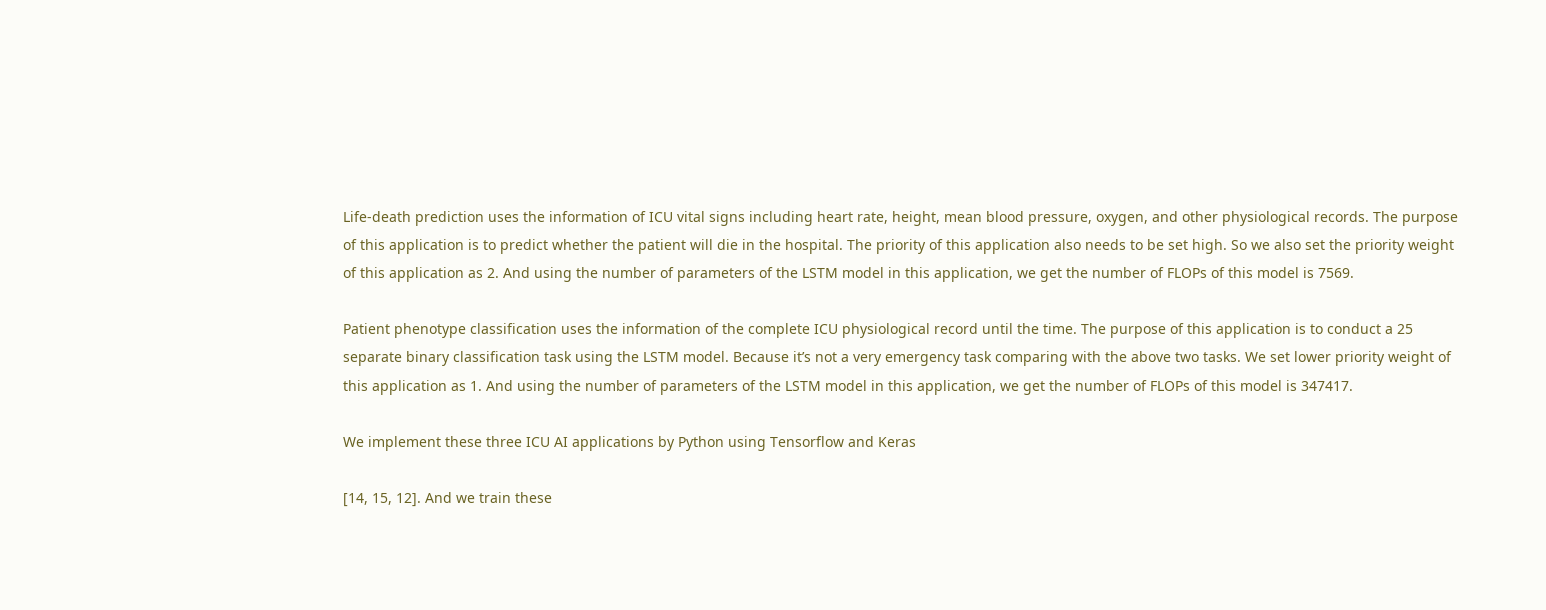Life-death prediction uses the information of ICU vital signs including heart rate, height, mean blood pressure, oxygen, and other physiological records. The purpose of this application is to predict whether the patient will die in the hospital. The priority of this application also needs to be set high. So we also set the priority weight of this application as 2. And using the number of parameters of the LSTM model in this application, we get the number of FLOPs of this model is 7569.

Patient phenotype classification uses the information of the complete ICU physiological record until the time. The purpose of this application is to conduct a 25 separate binary classification task using the LSTM model. Because it’s not a very emergency task comparing with the above two tasks. We set lower priority weight of this application as 1. And using the number of parameters of the LSTM model in this application, we get the number of FLOPs of this model is 347417.

We implement these three ICU AI applications by Python using Tensorflow and Keras

[14, 15, 12]. And we train these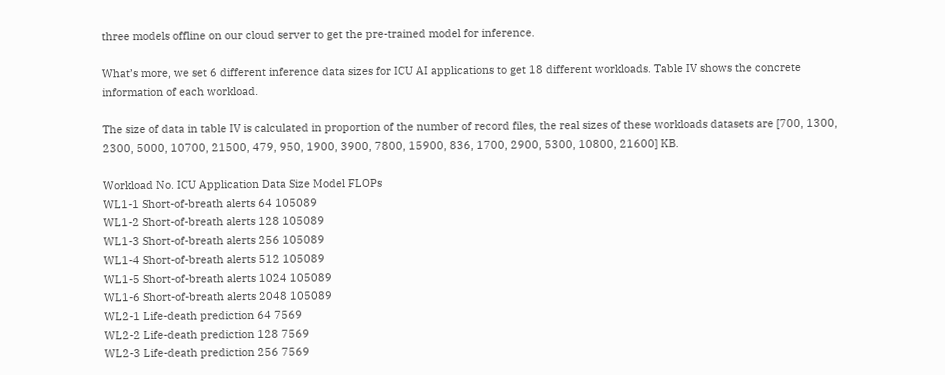three models offline on our cloud server to get the pre-trained model for inference.

What’s more, we set 6 different inference data sizes for ICU AI applications to get 18 different workloads. Table IV shows the concrete information of each workload.

The size of data in table IV is calculated in proportion of the number of record files, the real sizes of these workloads datasets are [700, 1300, 2300, 5000, 10700, 21500, 479, 950, 1900, 3900, 7800, 15900, 836, 1700, 2900, 5300, 10800, 21600] KB.

Workload No. ICU Application Data Size Model FLOPs
WL1-1 Short-of-breath alerts 64 105089
WL1-2 Short-of-breath alerts 128 105089
WL1-3 Short-of-breath alerts 256 105089
WL1-4 Short-of-breath alerts 512 105089
WL1-5 Short-of-breath alerts 1024 105089
WL1-6 Short-of-breath alerts 2048 105089
WL2-1 Life-death prediction 64 7569
WL2-2 Life-death prediction 128 7569
WL2-3 Life-death prediction 256 7569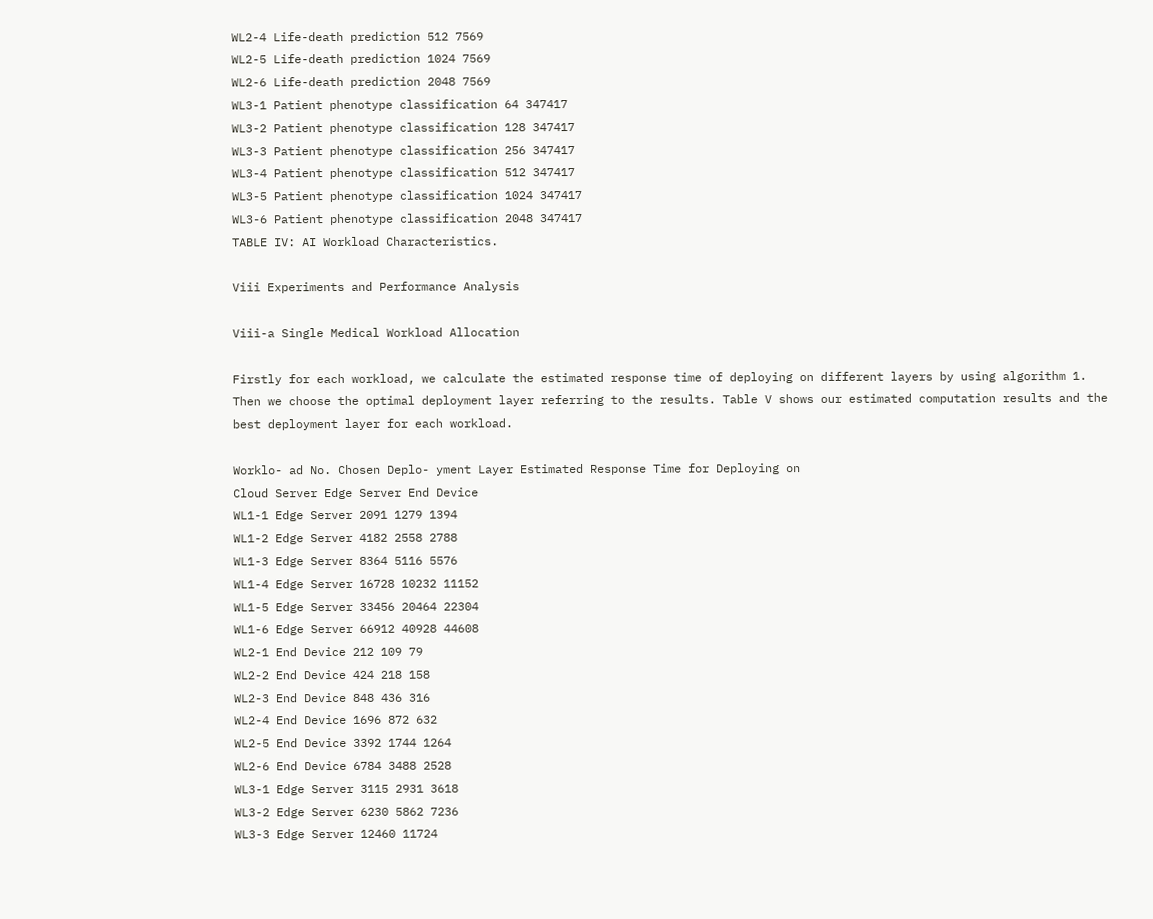WL2-4 Life-death prediction 512 7569
WL2-5 Life-death prediction 1024 7569
WL2-6 Life-death prediction 2048 7569
WL3-1 Patient phenotype classification 64 347417
WL3-2 Patient phenotype classification 128 347417
WL3-3 Patient phenotype classification 256 347417
WL3-4 Patient phenotype classification 512 347417
WL3-5 Patient phenotype classification 1024 347417
WL3-6 Patient phenotype classification 2048 347417
TABLE IV: AI Workload Characteristics.

Viii Experiments and Performance Analysis

Viii-a Single Medical Workload Allocation

Firstly for each workload, we calculate the estimated response time of deploying on different layers by using algorithm 1. Then we choose the optimal deployment layer referring to the results. Table V shows our estimated computation results and the best deployment layer for each workload.

Worklo- ad No. Chosen Deplo- yment Layer Estimated Response Time for Deploying on
Cloud Server Edge Server End Device
WL1-1 Edge Server 2091 1279 1394
WL1-2 Edge Server 4182 2558 2788
WL1-3 Edge Server 8364 5116 5576
WL1-4 Edge Server 16728 10232 11152
WL1-5 Edge Server 33456 20464 22304
WL1-6 Edge Server 66912 40928 44608
WL2-1 End Device 212 109 79
WL2-2 End Device 424 218 158
WL2-3 End Device 848 436 316
WL2-4 End Device 1696 872 632
WL2-5 End Device 3392 1744 1264
WL2-6 End Device 6784 3488 2528
WL3-1 Edge Server 3115 2931 3618
WL3-2 Edge Server 6230 5862 7236
WL3-3 Edge Server 12460 11724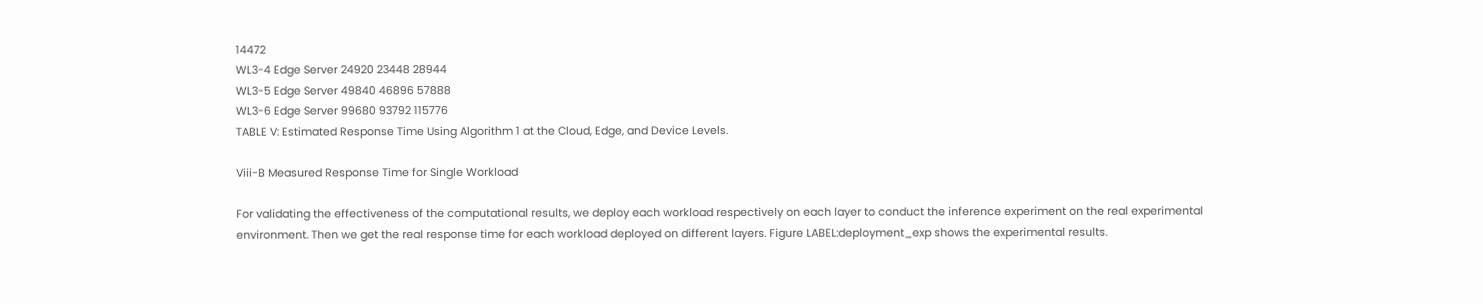14472
WL3-4 Edge Server 24920 23448 28944
WL3-5 Edge Server 49840 46896 57888
WL3-6 Edge Server 99680 93792 115776
TABLE V: Estimated Response Time Using Algorithm 1 at the Cloud, Edge, and Device Levels.

Viii-B Measured Response Time for Single Workload

For validating the effectiveness of the computational results, we deploy each workload respectively on each layer to conduct the inference experiment on the real experimental environment. Then we get the real response time for each workload deployed on different layers. Figure LABEL:deployment_exp shows the experimental results.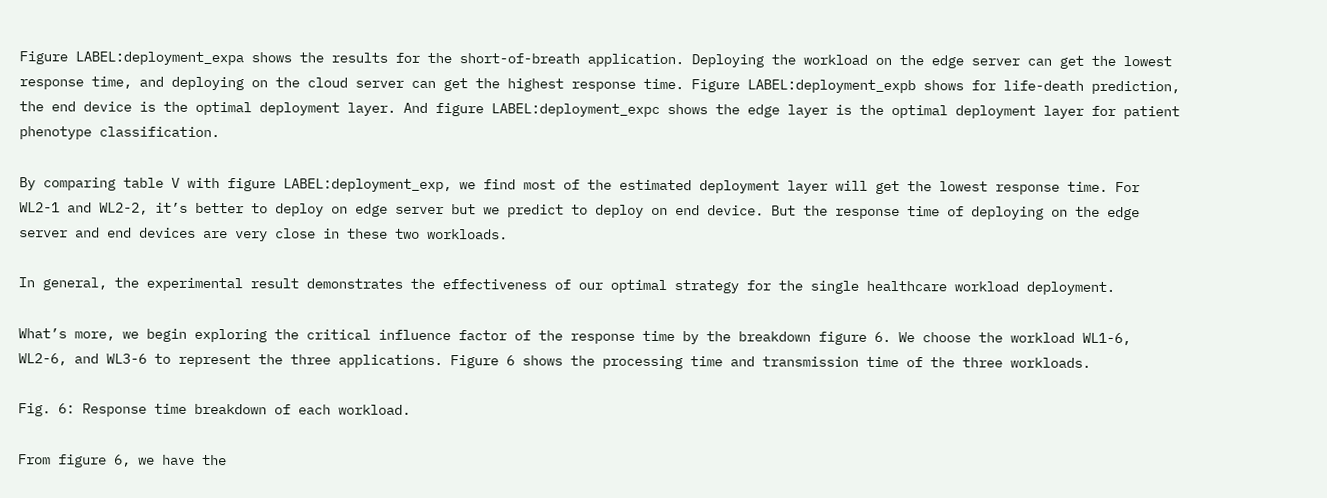Figure LABEL:deployment_expa shows the results for the short-of-breath application. Deploying the workload on the edge server can get the lowest response time, and deploying on the cloud server can get the highest response time. Figure LABEL:deployment_expb shows for life-death prediction, the end device is the optimal deployment layer. And figure LABEL:deployment_expc shows the edge layer is the optimal deployment layer for patient phenotype classification.

By comparing table V with figure LABEL:deployment_exp, we find most of the estimated deployment layer will get the lowest response time. For WL2-1 and WL2-2, it’s better to deploy on edge server but we predict to deploy on end device. But the response time of deploying on the edge server and end devices are very close in these two workloads.

In general, the experimental result demonstrates the effectiveness of our optimal strategy for the single healthcare workload deployment.

What’s more, we begin exploring the critical influence factor of the response time by the breakdown figure 6. We choose the workload WL1-6, WL2-6, and WL3-6 to represent the three applications. Figure 6 shows the processing time and transmission time of the three workloads.

Fig. 6: Response time breakdown of each workload.

From figure 6, we have the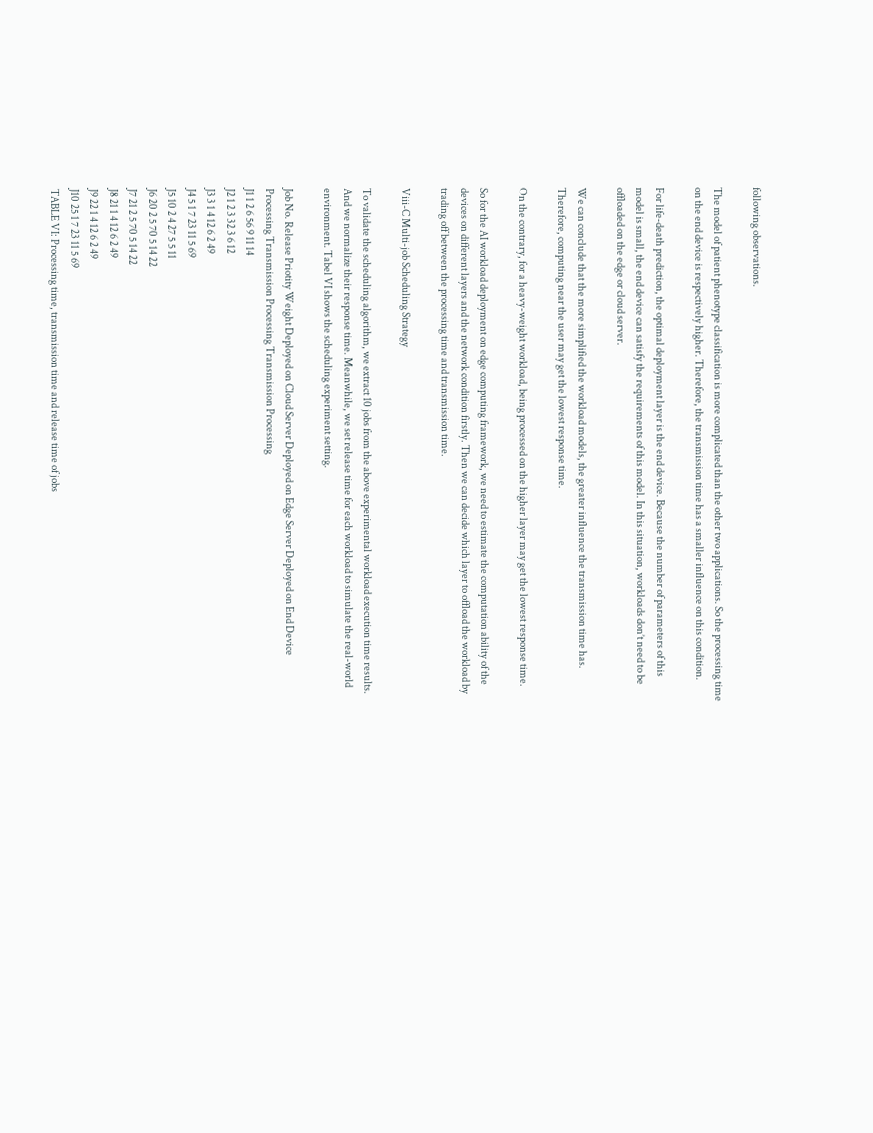following observations.

The model of patient phenotype classification is more complicated than the other two applications. So the processing time on the end device is respectively higher. Therefore, the transmission time has a smaller influence on this condition.

For life-death prediction, the optimal deployment layer is the end device. Because the number of parameters of this model is small, the end device can satisfy the requirements of this model. In this situation, workloads don’t need to be offloaded on the edge or cloud server.

We can conclude that the more simplified the workload models, the greater influence the transmission time has. Therefore, computing near the user may get the lowest response time.

On the contrary, for a heavy-weight workload, being processed on the higher layer may get the lowest response time.

So for the AI workload deployment on edge computing framework, we need to estimate the computation ability of the devices on different layers and the network condition firstly. Then we can decide which layer to offload the workload by trading off between the processing time and transmission time.

Viii-C Multi-job Scheduling Strategy

To validate the scheduling algorithm, we extract 10 jobs from the above experimental workload execution time results. And we normalize their response time. Meanwhile, we set release time for each workload to simulate the real-world environment. Tabel VI shows the scheduling experiment setting.

Job No. Release Priotity Weight Deployed on Cloud Server Deployed on Edge Server Deployed on End Device
Processing Transmission Processing Transmission Processing
J1 1 2 6 56 9 11 14
J2 1 2 3 32 3 6 12
J3 3 1 4 12 6 2 49
J4 5 1 7 23 11 5 69
J5 10 2 4 27 5 5 11
J6 20 2 5 70 5 14 22
J7 21 2 5 70 5 14 22
J8 21 1 4 12 6 2 49
J9 22 1 4 12 6 2 49
J10 25 1 7 23 11 5 69
TABLE VI: Processing time, transmission time and release time of jobs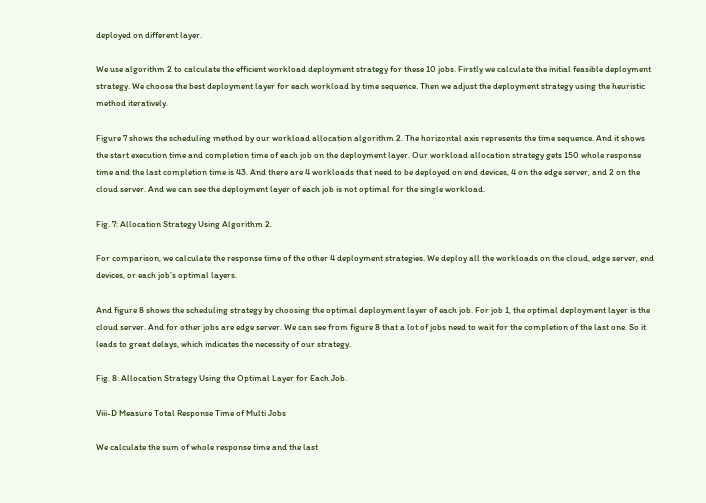deployed on different layer.

We use algorithm 2 to calculate the efficient workload deployment strategy for these 10 jobs. Firstly we calculate the initial feasible deployment strategy. We choose the best deployment layer for each workload by time sequence. Then we adjust the deployment strategy using the heuristic method iteratively.

Figure 7 shows the scheduling method by our workload allocation algorithm 2. The horizontal axis represents the time sequence. And it shows the start execution time and completion time of each job on the deployment layer. Our workload allocation strategy gets 150 whole response time and the last completion time is 43. And there are 4 workloads that need to be deployed on end devices, 4 on the edge server, and 2 on the cloud server. And we can see the deployment layer of each job is not optimal for the single workload.

Fig. 7: Allocation Strategy Using Algorithm 2.

For comparison, we calculate the response time of the other 4 deployment strategies. We deploy all the workloads on the cloud, edge server, end devices, or each job’s optimal layers.

And figure 8 shows the scheduling strategy by choosing the optimal deployment layer of each job. For job 1, the optimal deployment layer is the cloud server. And for other jobs are edge server. We can see from figure 8 that a lot of jobs need to wait for the completion of the last one. So it leads to great delays, which indicates the necessity of our strategy.

Fig. 8: Allocation Strategy Using the Optimal Layer for Each Job.

Viii-D Measure Total Response Time of Multi Jobs

We calculate the sum of whole response time and the last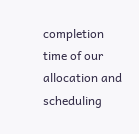completion time of our allocation and scheduling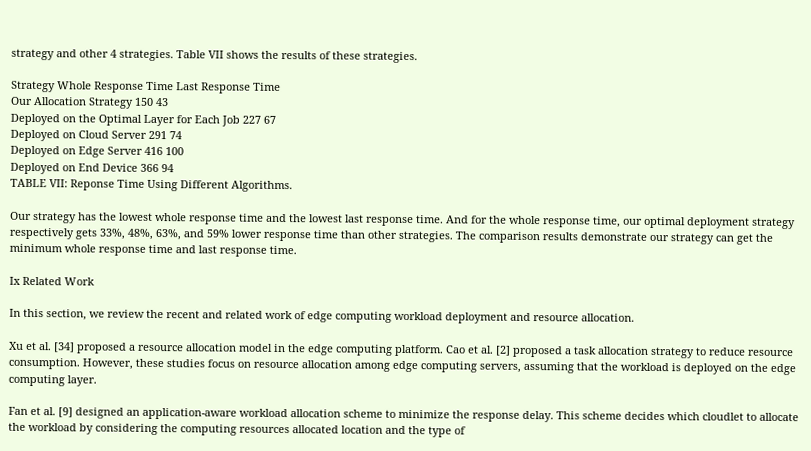strategy and other 4 strategies. Table VII shows the results of these strategies.

Strategy Whole Response Time Last Response Time
Our Allocation Strategy 150 43
Deployed on the Optimal Layer for Each Job 227 67
Deployed on Cloud Server 291 74
Deployed on Edge Server 416 100
Deployed on End Device 366 94
TABLE VII: Reponse Time Using Different Algorithms.

Our strategy has the lowest whole response time and the lowest last response time. And for the whole response time, our optimal deployment strategy respectively gets 33%, 48%, 63%, and 59% lower response time than other strategies. The comparison results demonstrate our strategy can get the minimum whole response time and last response time.

Ix Related Work

In this section, we review the recent and related work of edge computing workload deployment and resource allocation.

Xu et al. [34] proposed a resource allocation model in the edge computing platform. Cao et al. [2] proposed a task allocation strategy to reduce resource consumption. However, these studies focus on resource allocation among edge computing servers, assuming that the workload is deployed on the edge computing layer.

Fan et al. [9] designed an application-aware workload allocation scheme to minimize the response delay. This scheme decides which cloudlet to allocate the workload by considering the computing resources allocated location and the type of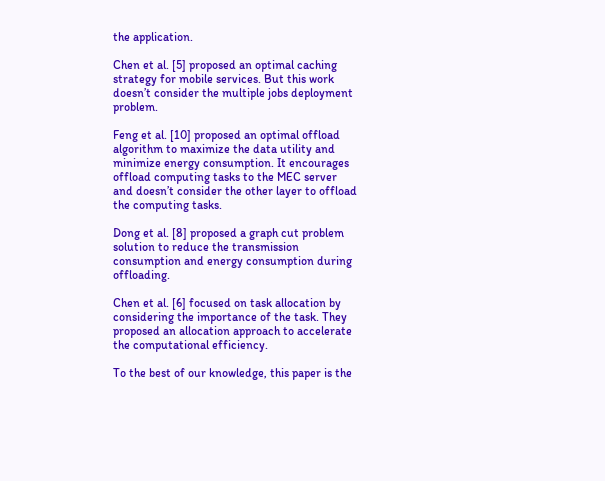the application.

Chen et al. [5] proposed an optimal caching strategy for mobile services. But this work doesn’t consider the multiple jobs deployment problem.

Feng et al. [10] proposed an optimal offload algorithm to maximize the data utility and minimize energy consumption. It encourages offload computing tasks to the MEC server and doesn’t consider the other layer to offload the computing tasks.

Dong et al. [8] proposed a graph cut problem solution to reduce the transmission consumption and energy consumption during offloading.

Chen et al. [6] focused on task allocation by considering the importance of the task. They proposed an allocation approach to accelerate the computational efficiency.

To the best of our knowledge, this paper is the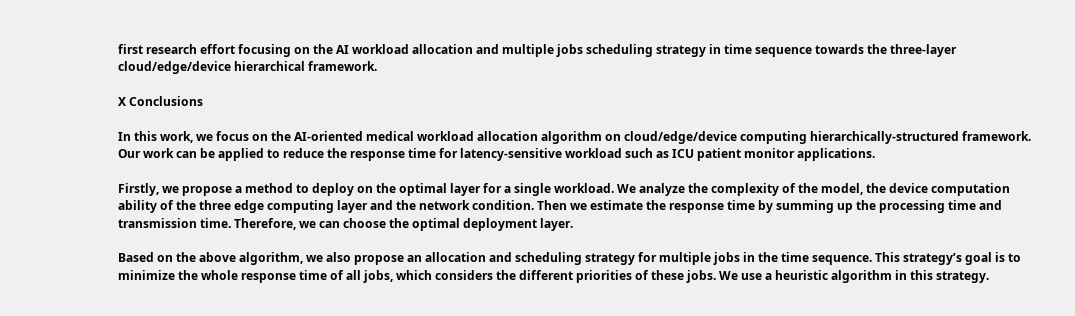first research effort focusing on the AI workload allocation and multiple jobs scheduling strategy in time sequence towards the three-layer cloud/edge/device hierarchical framework.

X Conclusions

In this work, we focus on the AI-oriented medical workload allocation algorithm on cloud/edge/device computing hierarchically-structured framework. Our work can be applied to reduce the response time for latency-sensitive workload such as ICU patient monitor applications.

Firstly, we propose a method to deploy on the optimal layer for a single workload. We analyze the complexity of the model, the device computation ability of the three edge computing layer and the network condition. Then we estimate the response time by summing up the processing time and transmission time. Therefore, we can choose the optimal deployment layer.

Based on the above algorithm, we also propose an allocation and scheduling strategy for multiple jobs in the time sequence. This strategy’s goal is to minimize the whole response time of all jobs, which considers the different priorities of these jobs. We use a heuristic algorithm in this strategy.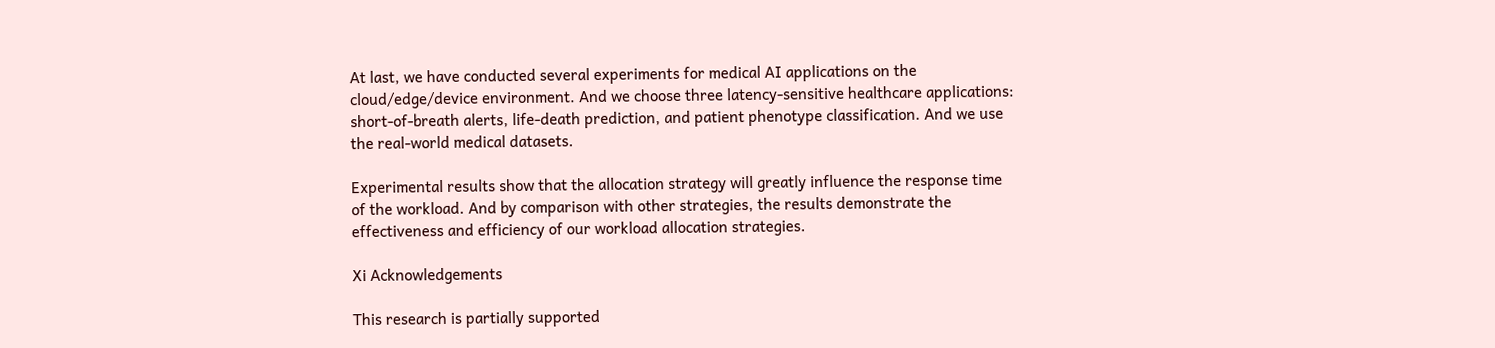At last, we have conducted several experiments for medical AI applications on the cloud/edge/device environment. And we choose three latency-sensitive healthcare applications: short-of-breath alerts, life-death prediction, and patient phenotype classification. And we use the real-world medical datasets.

Experimental results show that the allocation strategy will greatly influence the response time of the workload. And by comparison with other strategies, the results demonstrate the effectiveness and efficiency of our workload allocation strategies.

Xi Acknowledgements

This research is partially supported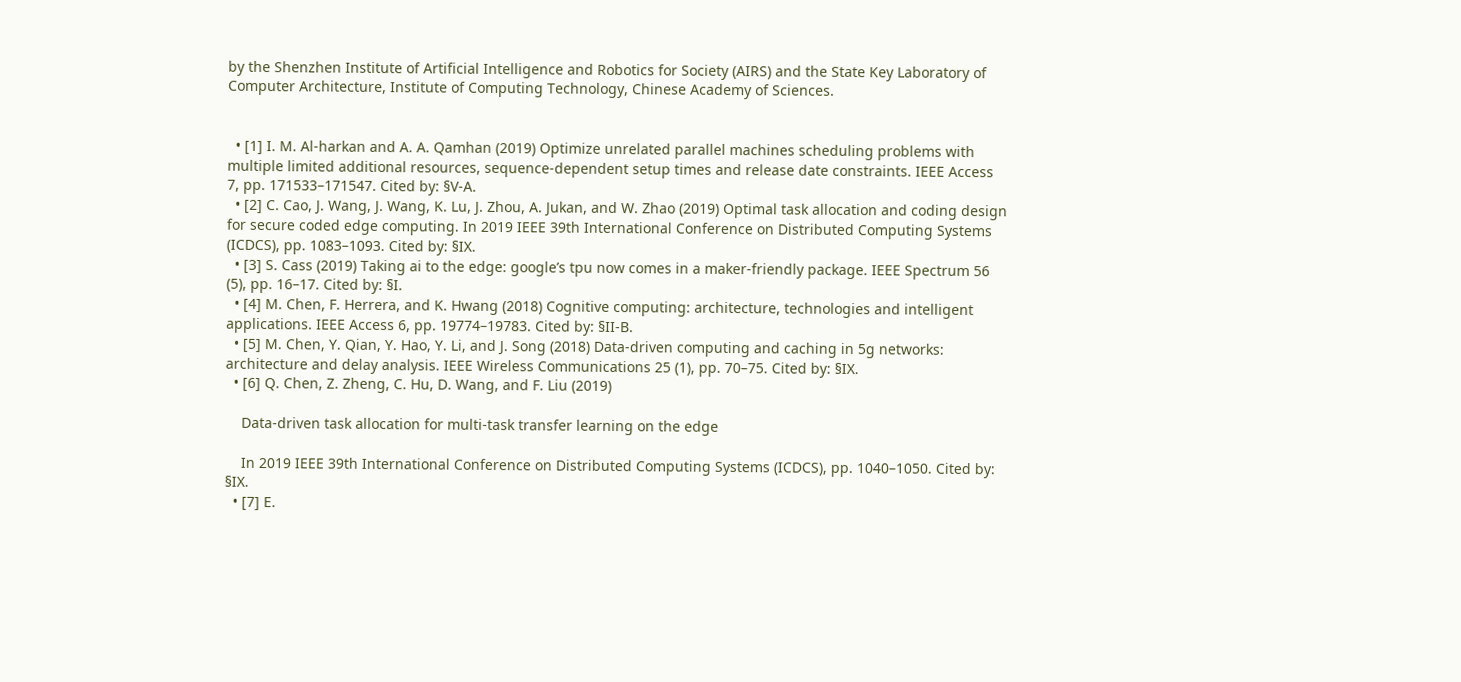by the Shenzhen Institute of Artificial Intelligence and Robotics for Society (AIRS) and the State Key Laboratory of Computer Architecture, Institute of Computing Technology, Chinese Academy of Sciences.


  • [1] I. M. Al-harkan and A. A. Qamhan (2019) Optimize unrelated parallel machines scheduling problems with multiple limited additional resources, sequence-dependent setup times and release date constraints. IEEE Access 7, pp. 171533–171547. Cited by: §V-A.
  • [2] C. Cao, J. Wang, J. Wang, K. Lu, J. Zhou, A. Jukan, and W. Zhao (2019) Optimal task allocation and coding design for secure coded edge computing. In 2019 IEEE 39th International Conference on Distributed Computing Systems (ICDCS), pp. 1083–1093. Cited by: §IX.
  • [3] S. Cass (2019) Taking ai to the edge: google’s tpu now comes in a maker-friendly package. IEEE Spectrum 56 (5), pp. 16–17. Cited by: §I.
  • [4] M. Chen, F. Herrera, and K. Hwang (2018) Cognitive computing: architecture, technologies and intelligent applications. IEEE Access 6, pp. 19774–19783. Cited by: §II-B.
  • [5] M. Chen, Y. Qian, Y. Hao, Y. Li, and J. Song (2018) Data-driven computing and caching in 5g networks: architecture and delay analysis. IEEE Wireless Communications 25 (1), pp. 70–75. Cited by: §IX.
  • [6] Q. Chen, Z. Zheng, C. Hu, D. Wang, and F. Liu (2019)

    Data-driven task allocation for multi-task transfer learning on the edge

    In 2019 IEEE 39th International Conference on Distributed Computing Systems (ICDCS), pp. 1040–1050. Cited by: §IX.
  • [7] E.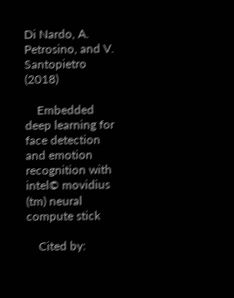Di Nardo, A. Petrosino, and V. Santopietro (2018)

    Embedded deep learning for face detection and emotion recognition with intel© movidius (tm) neural compute stick

    Cited by: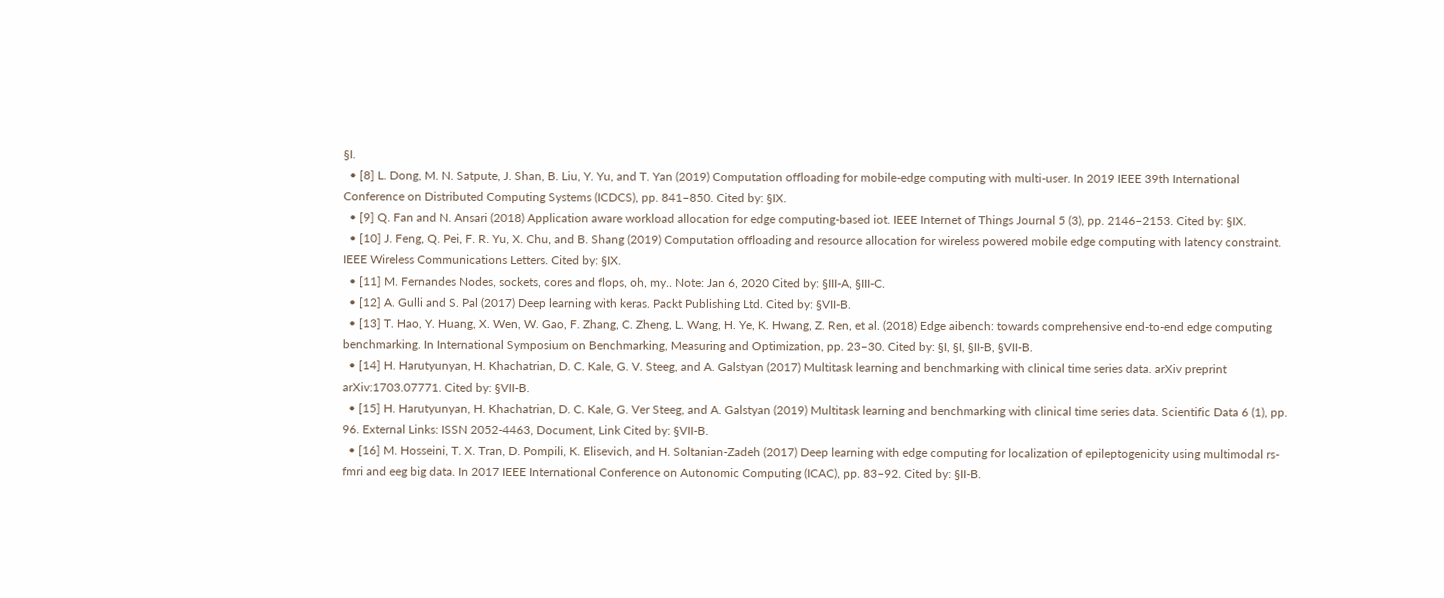§I.
  • [8] L. Dong, M. N. Satpute, J. Shan, B. Liu, Y. Yu, and T. Yan (2019) Computation offloading for mobile-edge computing with multi-user. In 2019 IEEE 39th International Conference on Distributed Computing Systems (ICDCS), pp. 841–850. Cited by: §IX.
  • [9] Q. Fan and N. Ansari (2018) Application aware workload allocation for edge computing-based iot. IEEE Internet of Things Journal 5 (3), pp. 2146–2153. Cited by: §IX.
  • [10] J. Feng, Q. Pei, F. R. Yu, X. Chu, and B. Shang (2019) Computation offloading and resource allocation for wireless powered mobile edge computing with latency constraint. IEEE Wireless Communications Letters. Cited by: §IX.
  • [11] M. Fernandes Nodes, sockets, cores and flops, oh, my.. Note: Jan 6, 2020 Cited by: §III-A, §III-C.
  • [12] A. Gulli and S. Pal (2017) Deep learning with keras. Packt Publishing Ltd. Cited by: §VII-B.
  • [13] T. Hao, Y. Huang, X. Wen, W. Gao, F. Zhang, C. Zheng, L. Wang, H. Ye, K. Hwang, Z. Ren, et al. (2018) Edge aibench: towards comprehensive end-to-end edge computing benchmarking. In International Symposium on Benchmarking, Measuring and Optimization, pp. 23–30. Cited by: §I, §I, §II-B, §VII-B.
  • [14] H. Harutyunyan, H. Khachatrian, D. C. Kale, G. V. Steeg, and A. Galstyan (2017) Multitask learning and benchmarking with clinical time series data. arXiv preprint arXiv:1703.07771. Cited by: §VII-B.
  • [15] H. Harutyunyan, H. Khachatrian, D. C. Kale, G. Ver Steeg, and A. Galstyan (2019) Multitask learning and benchmarking with clinical time series data. Scientific Data 6 (1), pp. 96. External Links: ISSN 2052-4463, Document, Link Cited by: §VII-B.
  • [16] M. Hosseini, T. X. Tran, D. Pompili, K. Elisevich, and H. Soltanian-Zadeh (2017) Deep learning with edge computing for localization of epileptogenicity using multimodal rs-fmri and eeg big data. In 2017 IEEE International Conference on Autonomic Computing (ICAC), pp. 83–92. Cited by: §II-B.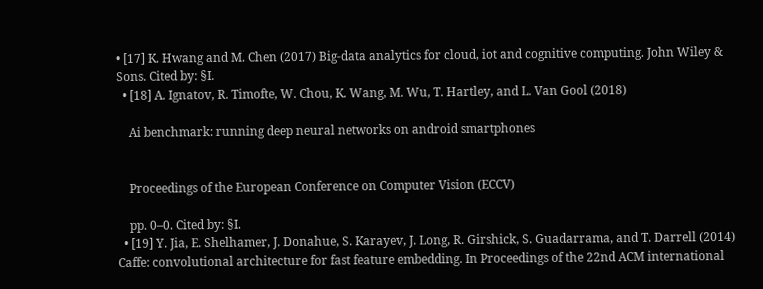• [17] K. Hwang and M. Chen (2017) Big-data analytics for cloud, iot and cognitive computing. John Wiley & Sons. Cited by: §I.
  • [18] A. Ignatov, R. Timofte, W. Chou, K. Wang, M. Wu, T. Hartley, and L. Van Gool (2018)

    Ai benchmark: running deep neural networks on android smartphones


    Proceedings of the European Conference on Computer Vision (ECCV)

    pp. 0–0. Cited by: §I.
  • [19] Y. Jia, E. Shelhamer, J. Donahue, S. Karayev, J. Long, R. Girshick, S. Guadarrama, and T. Darrell (2014) Caffe: convolutional architecture for fast feature embedding. In Proceedings of the 22nd ACM international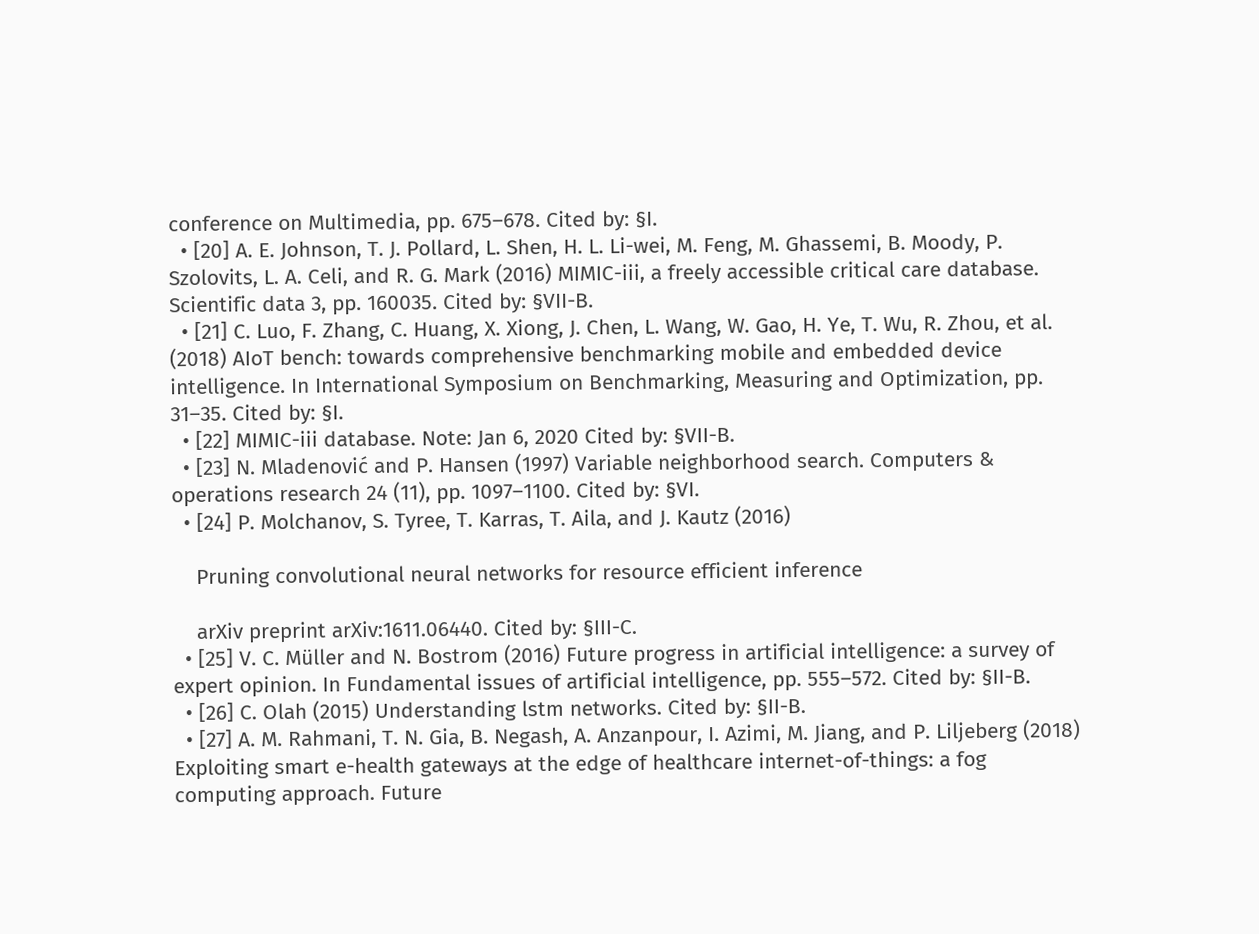conference on Multimedia, pp. 675–678. Cited by: §I.
  • [20] A. E. Johnson, T. J. Pollard, L. Shen, H. L. Li-wei, M. Feng, M. Ghassemi, B. Moody, P. Szolovits, L. A. Celi, and R. G. Mark (2016) MIMIC-iii, a freely accessible critical care database. Scientific data 3, pp. 160035. Cited by: §VII-B.
  • [21] C. Luo, F. Zhang, C. Huang, X. Xiong, J. Chen, L. Wang, W. Gao, H. Ye, T. Wu, R. Zhou, et al. (2018) AIoT bench: towards comprehensive benchmarking mobile and embedded device intelligence. In International Symposium on Benchmarking, Measuring and Optimization, pp. 31–35. Cited by: §I.
  • [22] MIMIC-iii database. Note: Jan 6, 2020 Cited by: §VII-B.
  • [23] N. Mladenović and P. Hansen (1997) Variable neighborhood search. Computers & operations research 24 (11), pp. 1097–1100. Cited by: §VI.
  • [24] P. Molchanov, S. Tyree, T. Karras, T. Aila, and J. Kautz (2016)

    Pruning convolutional neural networks for resource efficient inference

    arXiv preprint arXiv:1611.06440. Cited by: §III-C.
  • [25] V. C. Müller and N. Bostrom (2016) Future progress in artificial intelligence: a survey of expert opinion. In Fundamental issues of artificial intelligence, pp. 555–572. Cited by: §II-B.
  • [26] C. Olah (2015) Understanding lstm networks. Cited by: §II-B.
  • [27] A. M. Rahmani, T. N. Gia, B. Negash, A. Anzanpour, I. Azimi, M. Jiang, and P. Liljeberg (2018) Exploiting smart e-health gateways at the edge of healthcare internet-of-things: a fog computing approach. Future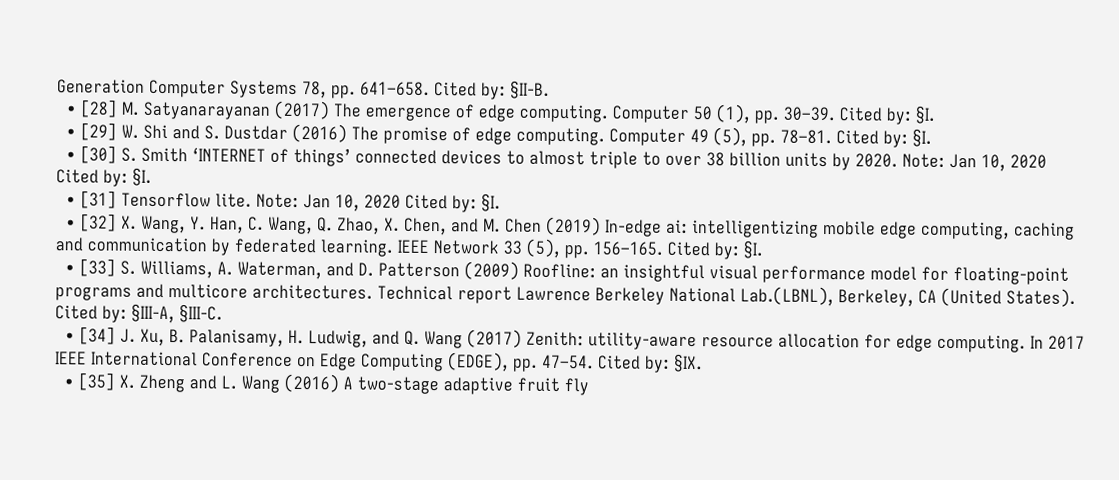Generation Computer Systems 78, pp. 641–658. Cited by: §II-B.
  • [28] M. Satyanarayanan (2017) The emergence of edge computing. Computer 50 (1), pp. 30–39. Cited by: §I.
  • [29] W. Shi and S. Dustdar (2016) The promise of edge computing. Computer 49 (5), pp. 78–81. Cited by: §I.
  • [30] S. Smith ‘INTERNET of things’ connected devices to almost triple to over 38 billion units by 2020. Note: Jan 10, 2020 Cited by: §I.
  • [31] Tensorflow lite. Note: Jan 10, 2020 Cited by: §I.
  • [32] X. Wang, Y. Han, C. Wang, Q. Zhao, X. Chen, and M. Chen (2019) In-edge ai: intelligentizing mobile edge computing, caching and communication by federated learning. IEEE Network 33 (5), pp. 156–165. Cited by: §I.
  • [33] S. Williams, A. Waterman, and D. Patterson (2009) Roofline: an insightful visual performance model for floating-point programs and multicore architectures. Technical report Lawrence Berkeley National Lab.(LBNL), Berkeley, CA (United States). Cited by: §III-A, §III-C.
  • [34] J. Xu, B. Palanisamy, H. Ludwig, and Q. Wang (2017) Zenith: utility-aware resource allocation for edge computing. In 2017 IEEE International Conference on Edge Computing (EDGE), pp. 47–54. Cited by: §IX.
  • [35] X. Zheng and L. Wang (2016) A two-stage adaptive fruit fly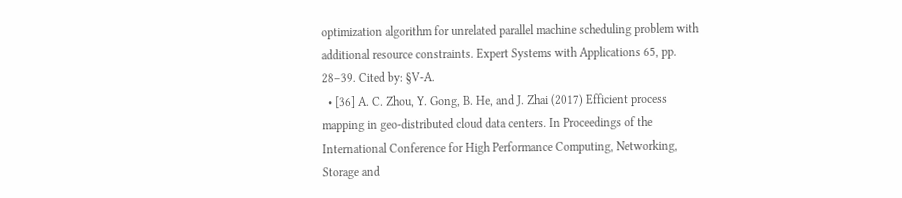optimization algorithm for unrelated parallel machine scheduling problem with additional resource constraints. Expert Systems with Applications 65, pp. 28–39. Cited by: §V-A.
  • [36] A. C. Zhou, Y. Gong, B. He, and J. Zhai (2017) Efficient process mapping in geo-distributed cloud data centers. In Proceedings of the International Conference for High Performance Computing, Networking, Storage and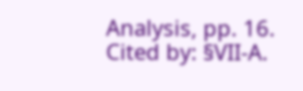Analysis, pp. 16. Cited by: §VII-A.